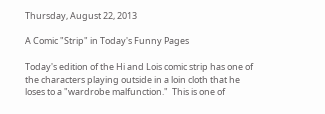Thursday, August 22, 2013

A Comic "Strip" in Today's Funny Pages

Today's edition of the Hi and Lois comic strip has one of the characters playing outside in a loin cloth that he loses to a "wardrobe malfunction."  This is one of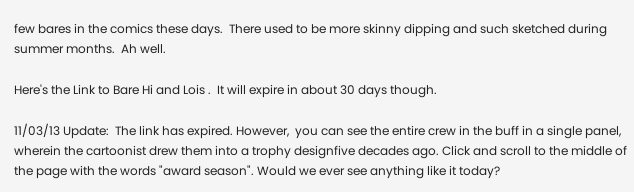few bares in the comics these days.  There used to be more skinny dipping and such sketched during summer months.  Ah well.

Here's the Link to Bare Hi and Lois .  It will expire in about 30 days though.

11/03/13 Update:  The link has expired. However,  you can see the entire crew in the buff in a single panel, wherein the cartoonist drew them into a trophy designfive decades ago. Click and scroll to the middle of the page with the words "award season". Would we ever see anything like it today?